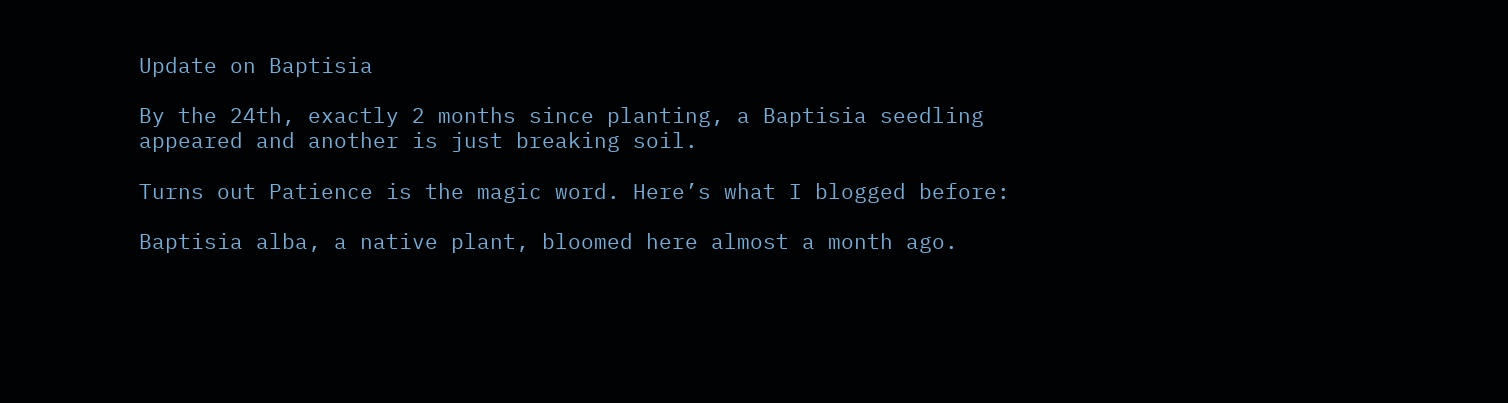Update on Baptisia

By the 24th, exactly 2 months since planting, a Baptisia seedling appeared and another is just breaking soil.

Turns out Patience is the magic word. Here’s what I blogged before:

Baptisia alba, a native plant, bloomed here almost a month ago.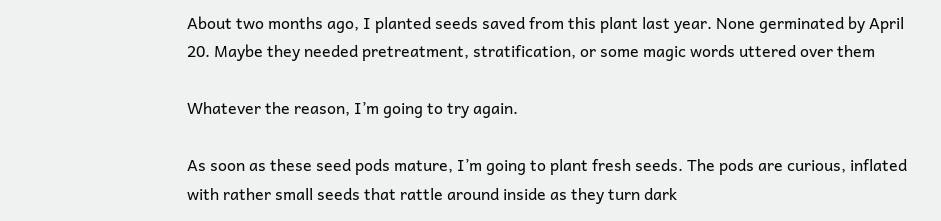About two months ago, I planted seeds saved from this plant last year. None germinated by April 20. Maybe they needed pretreatment, stratification, or some magic words uttered over them

Whatever the reason, I’m going to try again.

As soon as these seed pods mature, I’m going to plant fresh seeds. The pods are curious, inflated with rather small seeds that rattle around inside as they turn dark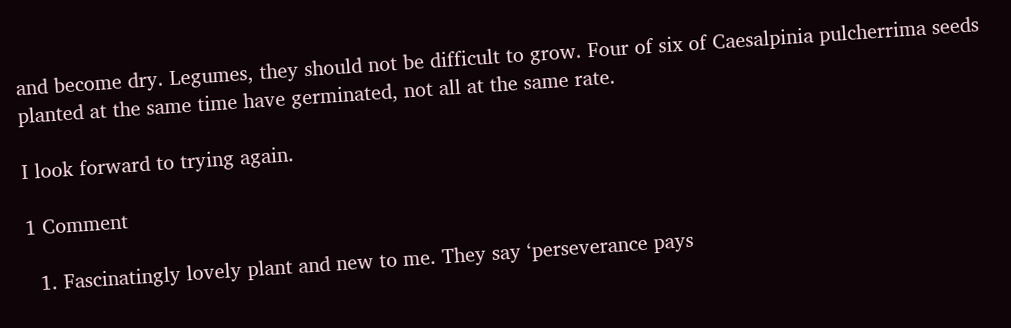and become dry. Legumes, they should not be difficult to grow. Four of six of Caesalpinia pulcherrima seeds planted at the same time have germinated, not all at the same rate.

I look forward to trying again.

1 Comment

  1. Fascinatingly lovely plant and new to me. They say ‘perseverance pays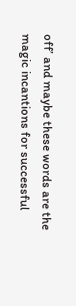off’ and maybe these words are the magic incantions for successful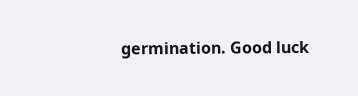germination. Good luck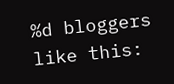%d bloggers like this: